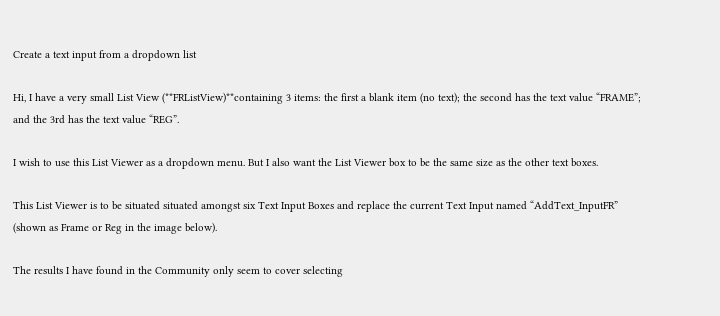Create a text input from a dropdown list

Hi, I have a very small List View (**FRListView)**containing 3 items: the first a blank item (no text); the second has the text value “FRAME”; and the 3rd has the text value “REG”.

I wish to use this List Viewer as a dropdown menu. But I also want the List Viewer box to be the same size as the other text boxes.

This List Viewer is to be situated situated amongst six Text Input Boxes and replace the current Text Input named “AddText_InputFR” (shown as Frame or Reg in the image below).

The results I have found in the Community only seem to cover selecting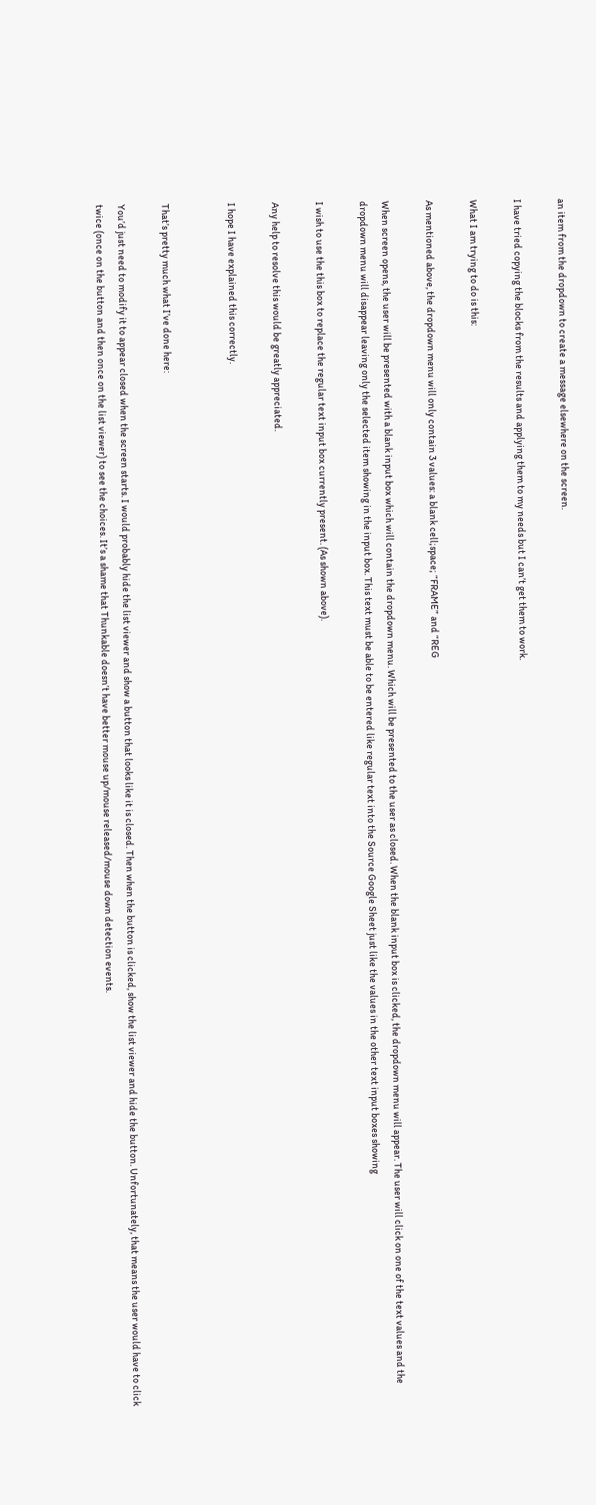an item from the dropdown to create a message elsewhere on the screen.

I have tried copying the blocks from the results and applying them to my needs but I can’t get them to work.

What I am trying to do is this:

As mentioned above, the dropdown menu will only contain 3 values: a blank cell;space; “FRAME” and “REG

When screen opens, the user will be presented with a blank input box which will contain the dropdown menu. Which will be presented to the user as closed. When the blank input box is clicked, the dropdown menu will appear. The user will click on one of the text values and the dropdown menu will disappear leaving only the selected item showing in the input box. This text must be able to be entered like regular text into the Source Google Sheet just like the values in the other text input boxes showing

I wish to use the this box to replace the regular text input box currently present. (As shown above).

Any help to resolve this would be greatly appreciated.

I hope I have explained this correctly.


That’s pretty much what I’ve done here:

You’d just need to modify it to appear closed when the screen starts. I would probably hide the list viewer and show a button that looks like it is closed. Then when the button is clicked, show the list viewer and hide the button. Unfortunately, that means the user would have to click twice (once on the button and then once on the list viewer) to see the choices. It’s a shame that Thunkable doesn’t have better mouse up/mouse released/mouse down detection events.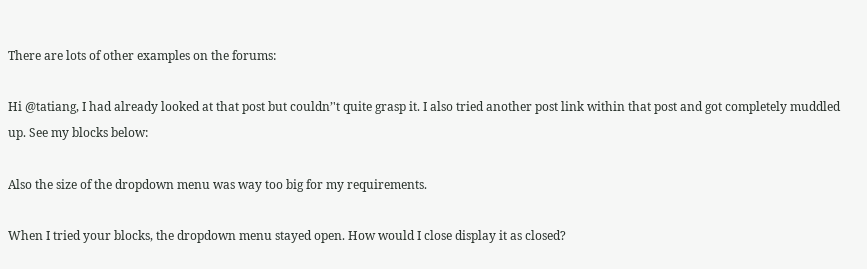There are lots of other examples on the forums:

Hi @tatiang, I had already looked at that post but couldn’'t quite grasp it. I also tried another post link within that post and got completely muddled up. See my blocks below:

Also the size of the dropdown menu was way too big for my requirements.

When I tried your blocks, the dropdown menu stayed open. How would I close display it as closed?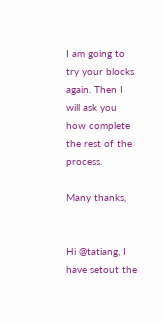I am going to try your blocks again. Then I will ask you how complete the rest of the process.

Many thanks,


Hi @tatiang, I have setout the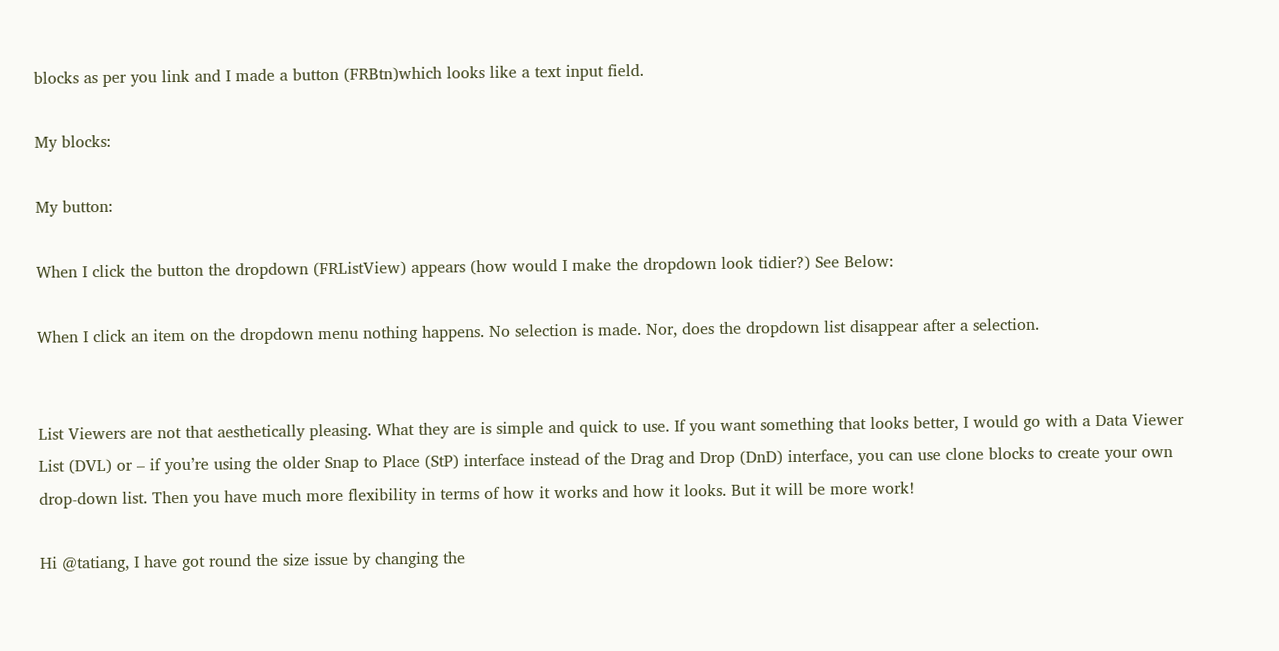blocks as per you link and I made a button (FRBtn)which looks like a text input field.

My blocks:

My button:

When I click the button the dropdown (FRListView) appears (how would I make the dropdown look tidier?) See Below:

When I click an item on the dropdown menu nothing happens. No selection is made. Nor, does the dropdown list disappear after a selection.


List Viewers are not that aesthetically pleasing. What they are is simple and quick to use. If you want something that looks better, I would go with a Data Viewer List (DVL) or – if you’re using the older Snap to Place (StP) interface instead of the Drag and Drop (DnD) interface, you can use clone blocks to create your own drop-down list. Then you have much more flexibility in terms of how it works and how it looks. But it will be more work!

Hi @tatiang, I have got round the size issue by changing the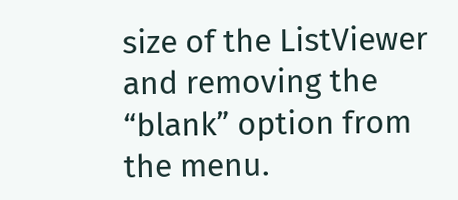size of the ListViewer and removing the “blank” option from the menu.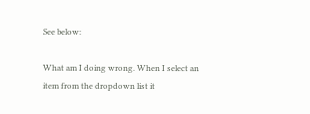See below:

What am I doing wrong. When I select an item from the dropdown list it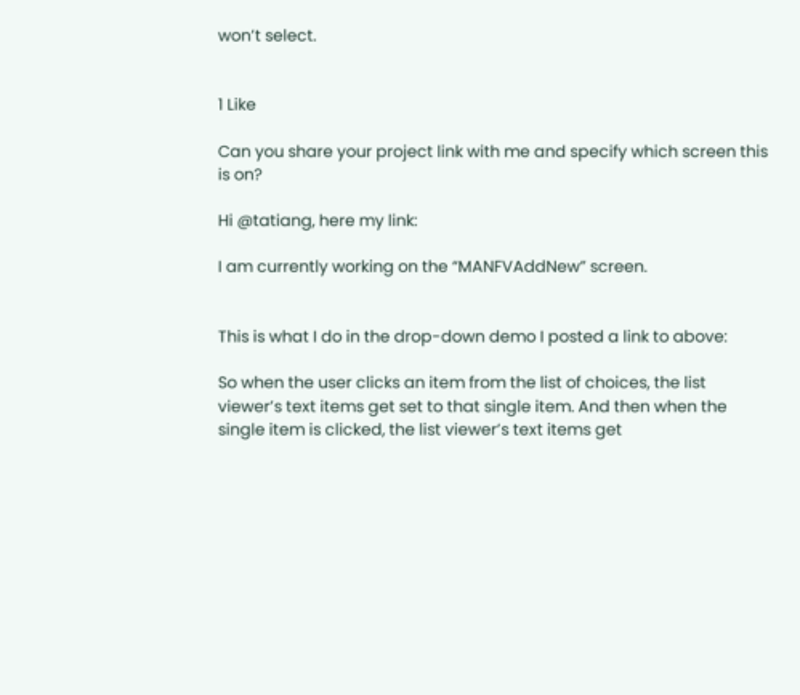won’t select.


1 Like

Can you share your project link with me and specify which screen this is on?

Hi @tatiang, here my link:

I am currently working on the “MANFVAddNew” screen.


This is what I do in the drop-down demo I posted a link to above:

So when the user clicks an item from the list of choices, the list viewer’s text items get set to that single item. And then when the single item is clicked, the list viewer’s text items get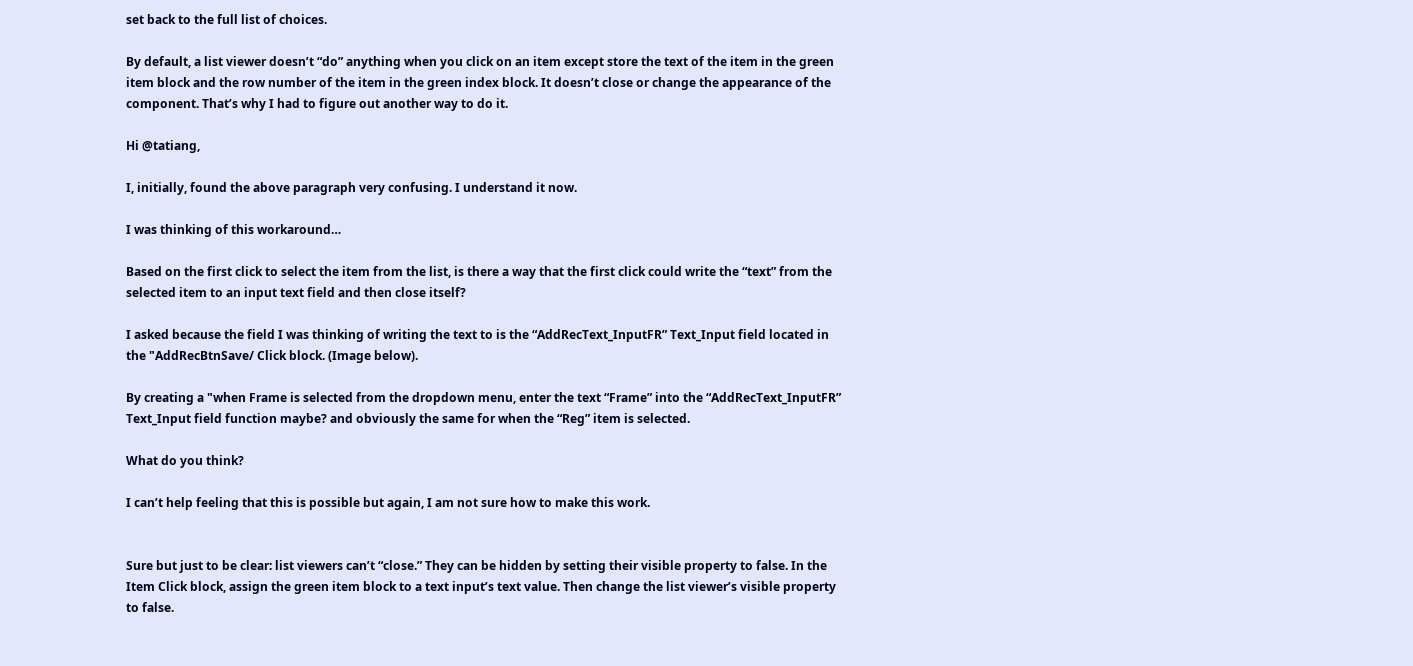set back to the full list of choices.

By default, a list viewer doesn’t “do” anything when you click on an item except store the text of the item in the green item block and the row number of the item in the green index block. It doesn’t close or change the appearance of the component. That’s why I had to figure out another way to do it.

Hi @tatiang,

I, initially, found the above paragraph very confusing. I understand it now.

I was thinking of this workaround…

Based on the first click to select the item from the list, is there a way that the first click could write the “text” from the selected item to an input text field and then close itself?

I asked because the field I was thinking of writing the text to is the “AddRecText_InputFR” Text_Input field located in the "AddRecBtnSave/ Click block. (Image below).

By creating a "when Frame is selected from the dropdown menu, enter the text “Frame” into the “AddRecText_InputFR” Text_Input field function maybe? and obviously the same for when the “Reg” item is selected.

What do you think?

I can’t help feeling that this is possible but again, I am not sure how to make this work.


Sure but just to be clear: list viewers can’t “close.” They can be hidden by setting their visible property to false. In the Item Click block, assign the green item block to a text input’s text value. Then change the list viewer’s visible property to false.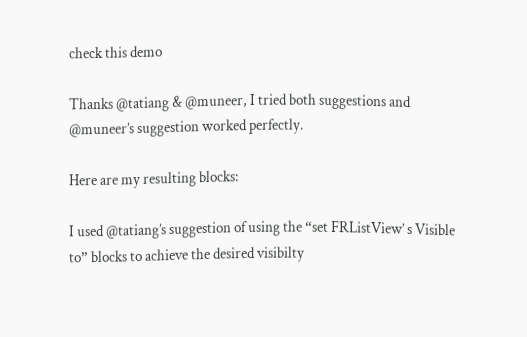check this demo

Thanks @tatiang & @muneer, I tried both suggestions and @muneer’s suggestion worked perfectly.

Here are my resulting blocks:

I used @tatiang’s suggestion of using the “set FRListView’ s Visible to” blocks to achieve the desired visibilty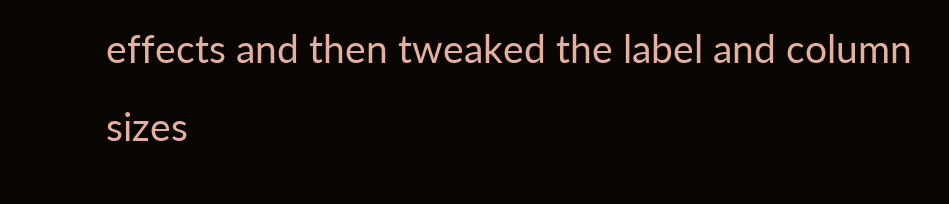effects and then tweaked the label and column sizes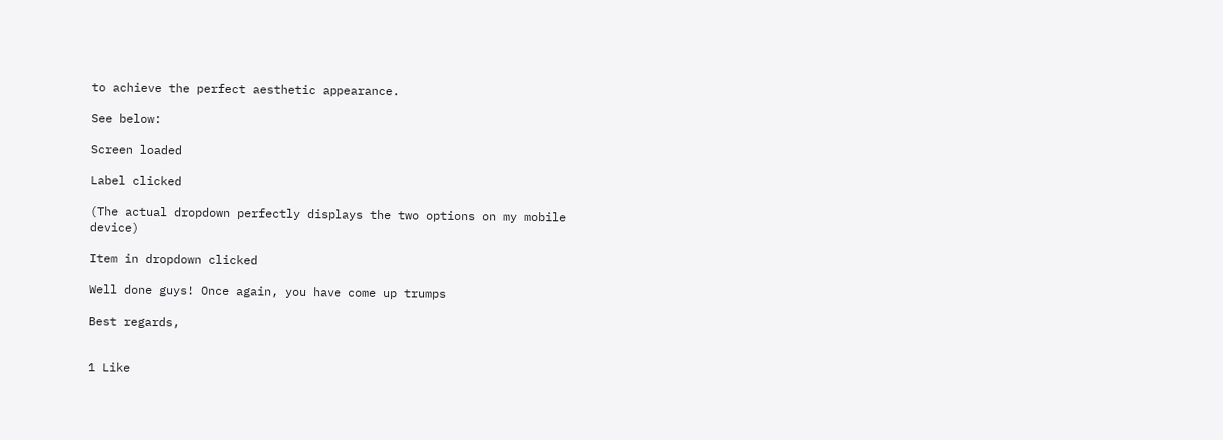to achieve the perfect aesthetic appearance.

See below:

Screen loaded

Label clicked

(The actual dropdown perfectly displays the two options on my mobile device)

Item in dropdown clicked

Well done guys! Once again, you have come up trumps

Best regards,


1 Like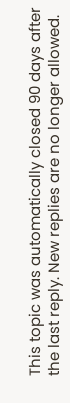This topic was automatically closed 90 days after the last reply. New replies are no longer allowed.